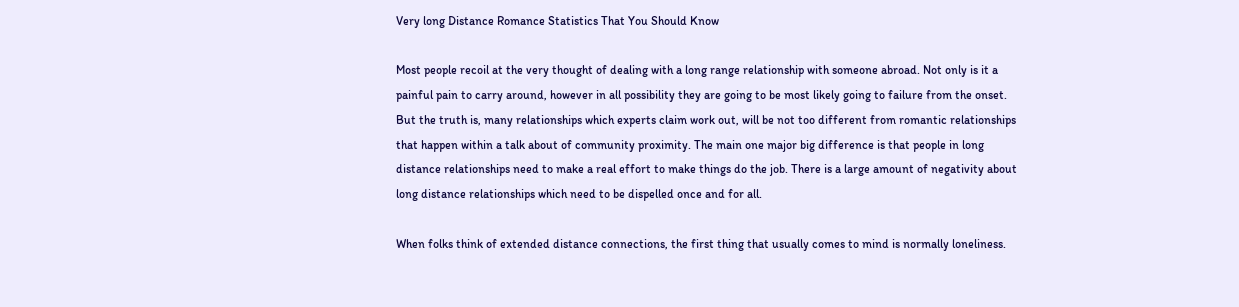Very long Distance Romance Statistics That You Should Know

Most people recoil at the very thought of dealing with a long range relationship with someone abroad. Not only is it a painful pain to carry around, however in all possibility they are going to be most likely going to failure from the onset. But the truth is, many relationships which experts claim work out, will be not too different from romantic relationships that happen within a talk about of community proximity. The main one major big difference is that people in long distance relationships need to make a real effort to make things do the job. There is a large amount of negativity about long distance relationships which need to be dispelled once and for all.

When folks think of extended distance connections, the first thing that usually comes to mind is normally loneliness.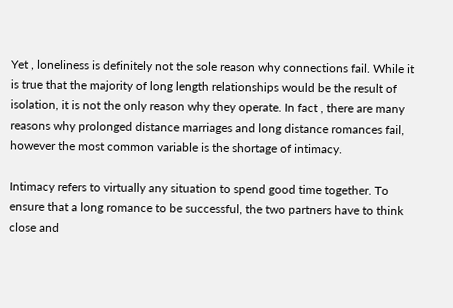Yet , loneliness is definitely not the sole reason why connections fail. While it is true that the majority of long length relationships would be the result of isolation, it is not the only reason why they operate. In fact , there are many reasons why prolonged distance marriages and long distance romances fail, however the most common variable is the shortage of intimacy.

Intimacy refers to virtually any situation to spend good time together. To ensure that a long romance to be successful, the two partners have to think close and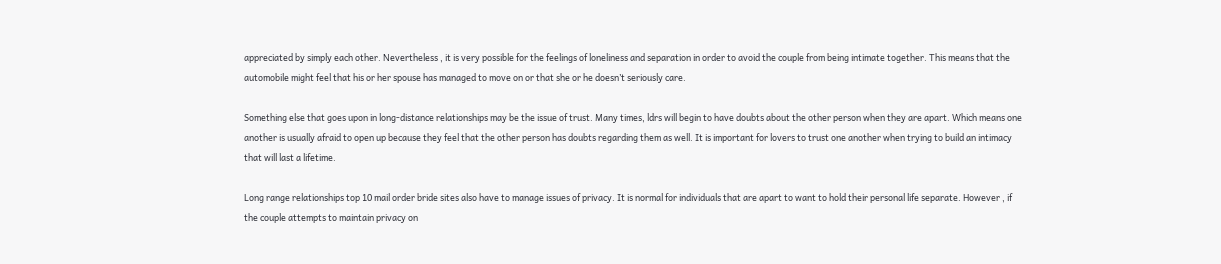appreciated by simply each other. Nevertheless , it is very possible for the feelings of loneliness and separation in order to avoid the couple from being intimate together. This means that the automobile might feel that his or her spouse has managed to move on or that she or he doesn’t seriously care.

Something else that goes upon in long-distance relationships may be the issue of trust. Many times, ldrs will begin to have doubts about the other person when they are apart. Which means one another is usually afraid to open up because they feel that the other person has doubts regarding them as well. It is important for lovers to trust one another when trying to build an intimacy that will last a lifetime.

Long range relationships top 10 mail order bride sites also have to manage issues of privacy. It is normal for individuals that are apart to want to hold their personal life separate. However , if the couple attempts to maintain privacy on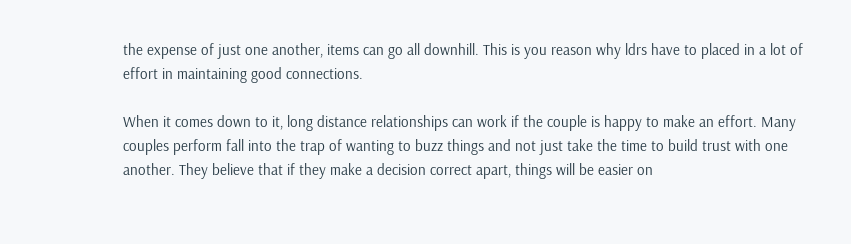the expense of just one another, items can go all downhill. This is you reason why ldrs have to placed in a lot of effort in maintaining good connections.

When it comes down to it, long distance relationships can work if the couple is happy to make an effort. Many couples perform fall into the trap of wanting to buzz things and not just take the time to build trust with one another. They believe that if they make a decision correct apart, things will be easier on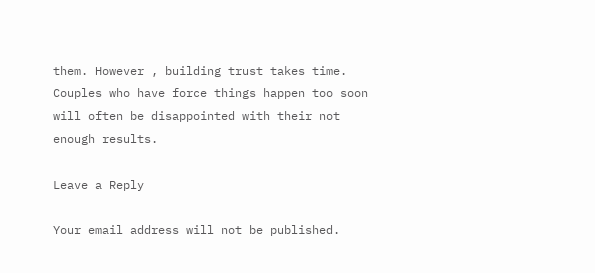them. However , building trust takes time. Couples who have force things happen too soon will often be disappointed with their not enough results.

Leave a Reply

Your email address will not be published.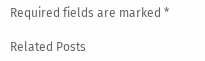Required fields are marked *

Related Posts